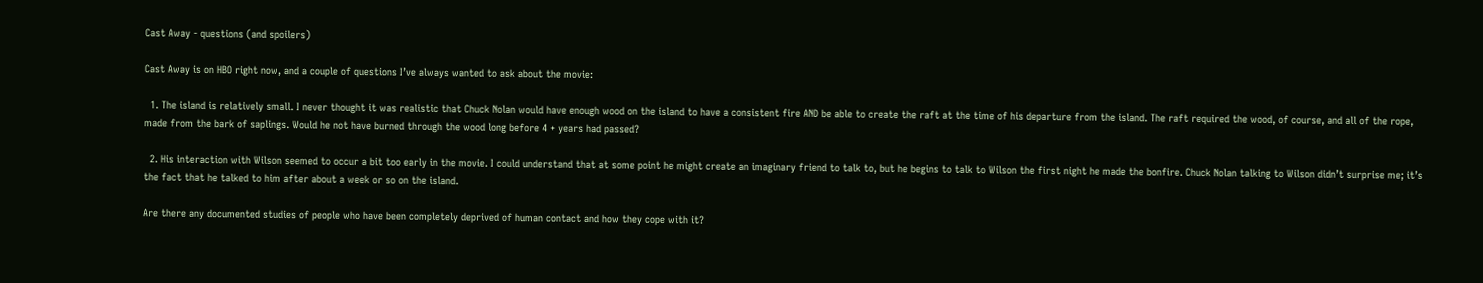Cast Away - questions (and spoilers)

Cast Away is on HBO right now, and a couple of questions I’ve always wanted to ask about the movie:

  1. The island is relatively small. I never thought it was realistic that Chuck Nolan would have enough wood on the island to have a consistent fire AND be able to create the raft at the time of his departure from the island. The raft required the wood, of course, and all of the rope, made from the bark of saplings. Would he not have burned through the wood long before 4 + years had passed?

  2. His interaction with Wilson seemed to occur a bit too early in the movie. I could understand that at some point he might create an imaginary friend to talk to, but he begins to talk to Wilson the first night he made the bonfire. Chuck Nolan talking to Wilson didn’t surprise me; it’s the fact that he talked to him after about a week or so on the island.

Are there any documented studies of people who have been completely deprived of human contact and how they cope with it?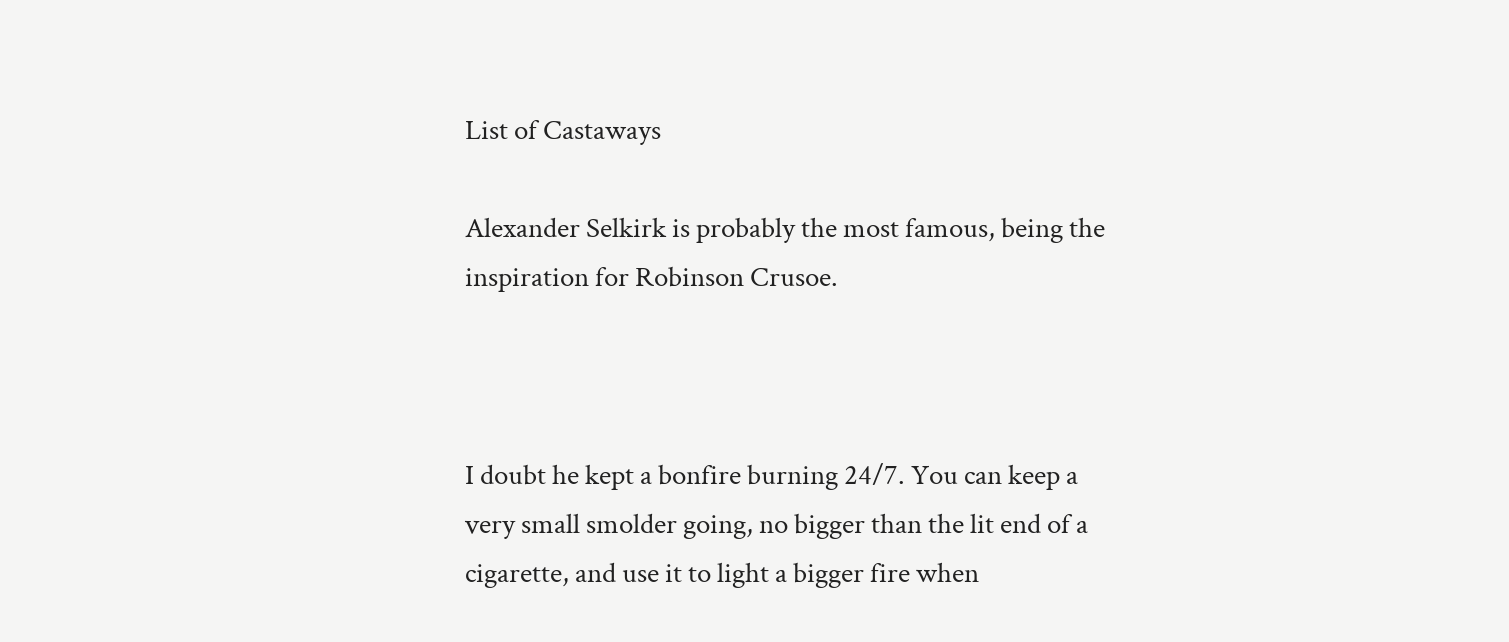List of Castaways

Alexander Selkirk is probably the most famous, being the inspiration for Robinson Crusoe.



I doubt he kept a bonfire burning 24/7. You can keep a very small smolder going, no bigger than the lit end of a cigarette, and use it to light a bigger fire when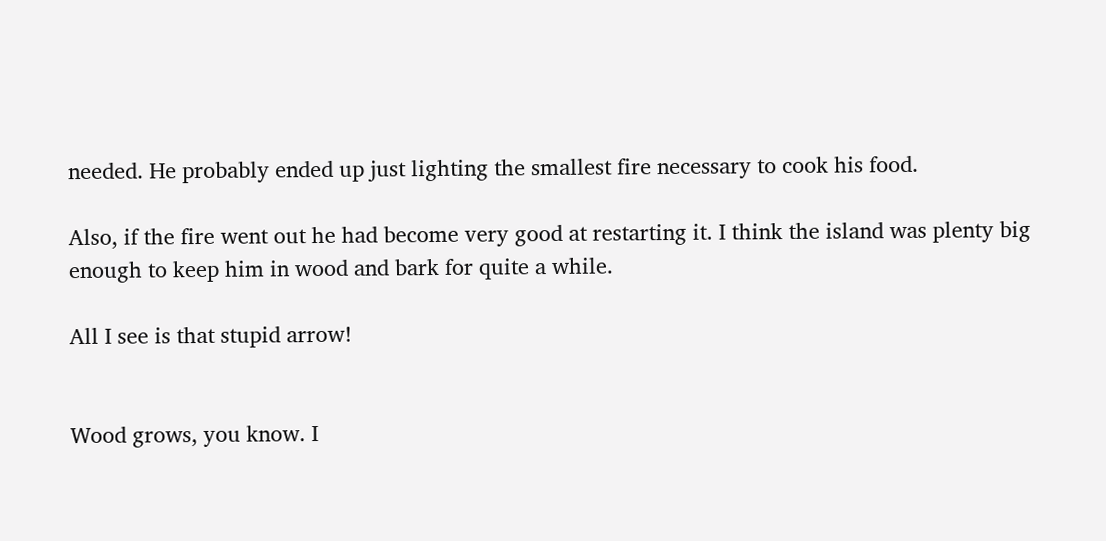needed. He probably ended up just lighting the smallest fire necessary to cook his food.

Also, if the fire went out he had become very good at restarting it. I think the island was plenty big enough to keep him in wood and bark for quite a while.

All I see is that stupid arrow!


Wood grows, you know. I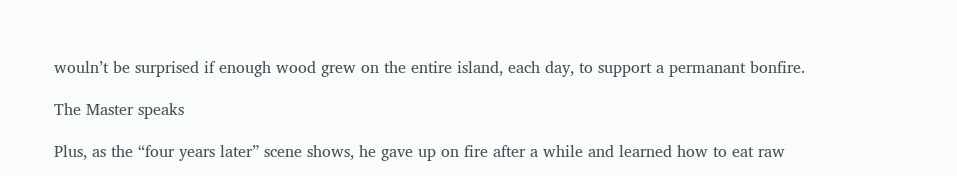wouln’t be surprised if enough wood grew on the entire island, each day, to support a permanant bonfire.

The Master speaks

Plus, as the “four years later” scene shows, he gave up on fire after a while and learned how to eat raw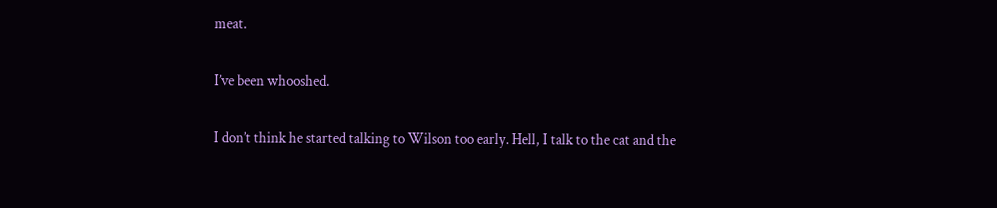meat.

I’ve been whooshed.

I don’t think he started talking to Wilson too early. Hell, I talk to the cat and the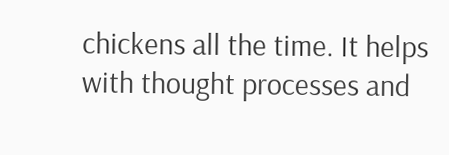chickens all the time. It helps with thought processes and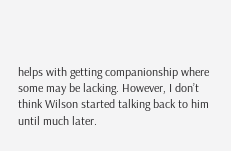helps with getting companionship where some may be lacking. However, I don’t think Wilson started talking back to him until much later.